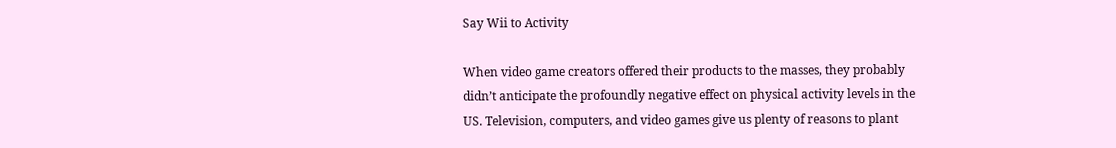Say Wii to Activity

When video game creators offered their products to the masses, they probably didn’t anticipate the profoundly negative effect on physical activity levels in the US. Television, computers, and video games give us plenty of reasons to plant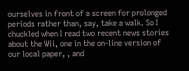ourselves in front of a screen for prolonged periods rather than, say, take a walk. So I chuckled when I read two recent news stories about the Wii, one in the on-line version of our local paper, , and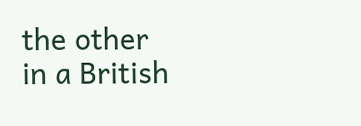the other in a British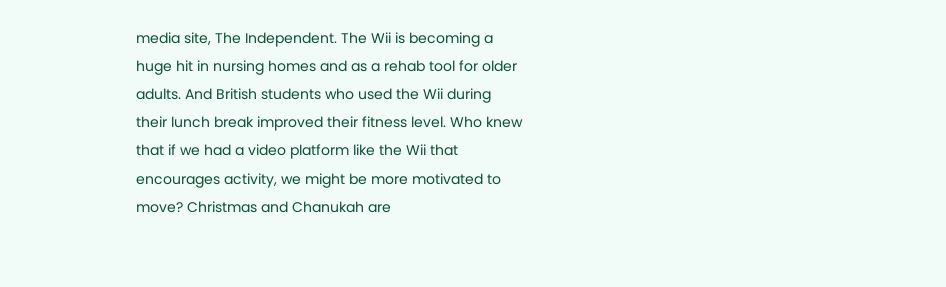media site, The Independent. The Wii is becoming a huge hit in nursing homes and as a rehab tool for older adults. And British students who used the Wii during their lunch break improved their fitness level. Who knew that if we had a video platform like the Wii that encourages activity, we might be more motivated to move? Christmas and Chanukah are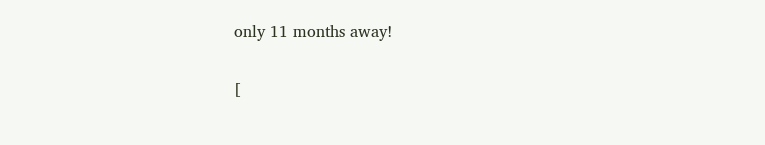only 11 months away!

[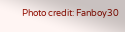Photo credit: Fanboy30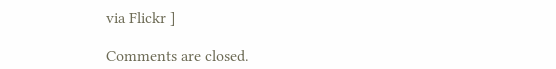via Flickr ]

Comments are closed.